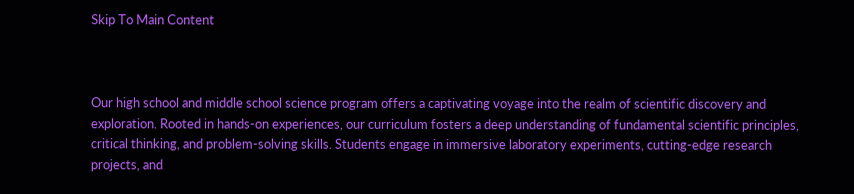Skip To Main Content



Our high school and middle school science program offers a captivating voyage into the realm of scientific discovery and exploration. Rooted in hands-on experiences, our curriculum fosters a deep understanding of fundamental scientific principles, critical thinking, and problem-solving skills. Students engage in immersive laboratory experiments, cutting-edge research projects, and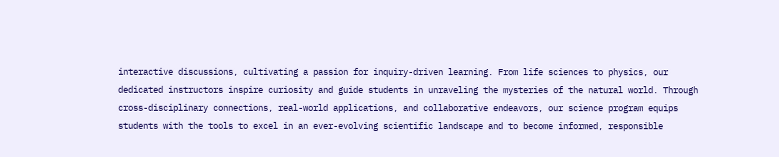interactive discussions, cultivating a passion for inquiry-driven learning. From life sciences to physics, our dedicated instructors inspire curiosity and guide students in unraveling the mysteries of the natural world. Through cross-disciplinary connections, real-world applications, and collaborative endeavors, our science program equips students with the tools to excel in an ever-evolving scientific landscape and to become informed, responsible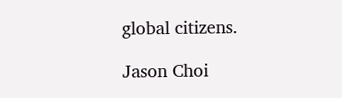global citizens.

Jason Choi